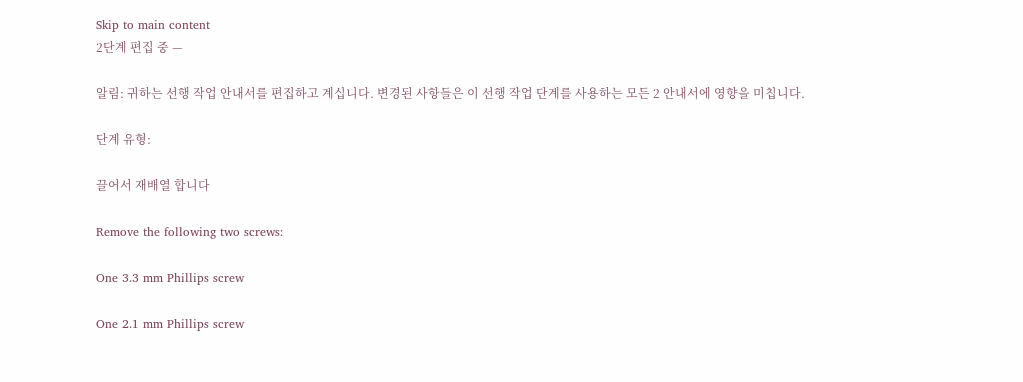Skip to main content
2단계 편집 중 —

알림: 귀하는 선행 작업 안내서를 편집하고 계십니다. 변경된 사항들은 이 선행 작업 단계를 사용하는 모든 2 안내서에 영향을 미칩니다.

단계 유형:

끌어서 재배열 합니다

Remove the following two screws:

One 3.3 mm Phillips screw

One 2.1 mm Phillips screw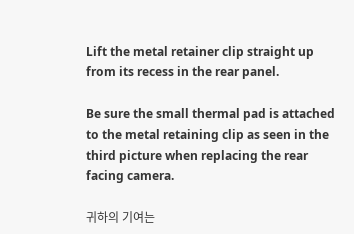Lift the metal retainer clip straight up from its recess in the rear panel.

Be sure the small thermal pad is attached to the metal retaining clip as seen in the third picture when replacing the rear facing camera.

귀하의 기여는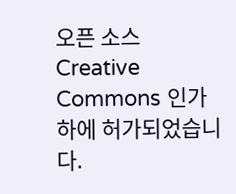오픈 소스 Creative Commons 인가 하에 허가되었습니다.